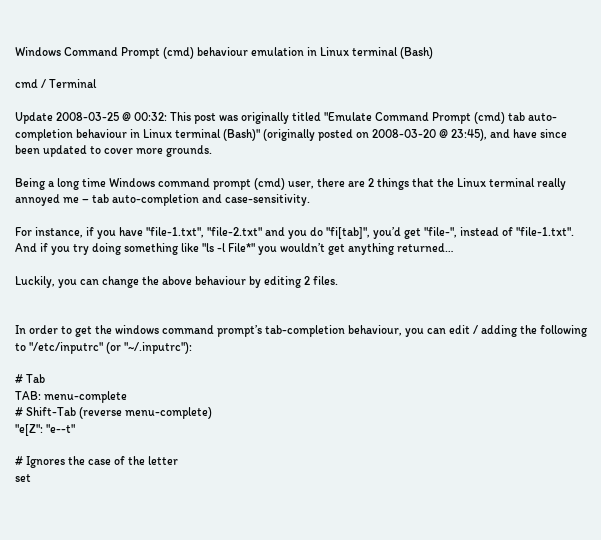Windows Command Prompt (cmd) behaviour emulation in Linux terminal (Bash)

cmd / Terminal

Update 2008-03-25 @ 00:32: This post was originally titled "Emulate Command Prompt (cmd) tab auto-completion behaviour in Linux terminal (Bash)" (originally posted on 2008-03-20 @ 23:45), and have since been updated to cover more grounds.

Being a long time Windows command prompt (cmd) user, there are 2 things that the Linux terminal really annoyed me – tab auto-completion and case-sensitivity.

For instance, if you have "file-1.txt", "file-2.txt" and you do "fi[tab]", you’d get "file-", instead of "file-1.txt". And if you try doing something like "ls -l File*" you wouldn’t get anything returned…

Luckily, you can change the above behaviour by editing 2 files.


In order to get the windows command prompt’s tab-completion behaviour, you can edit / adding the following to "/etc/inputrc" (or "~/.inputrc"):

# Tab
TAB: menu-complete
# Shift-Tab (reverse menu-complete)
"e[Z": "e--t"

# Ignores the case of the letter
set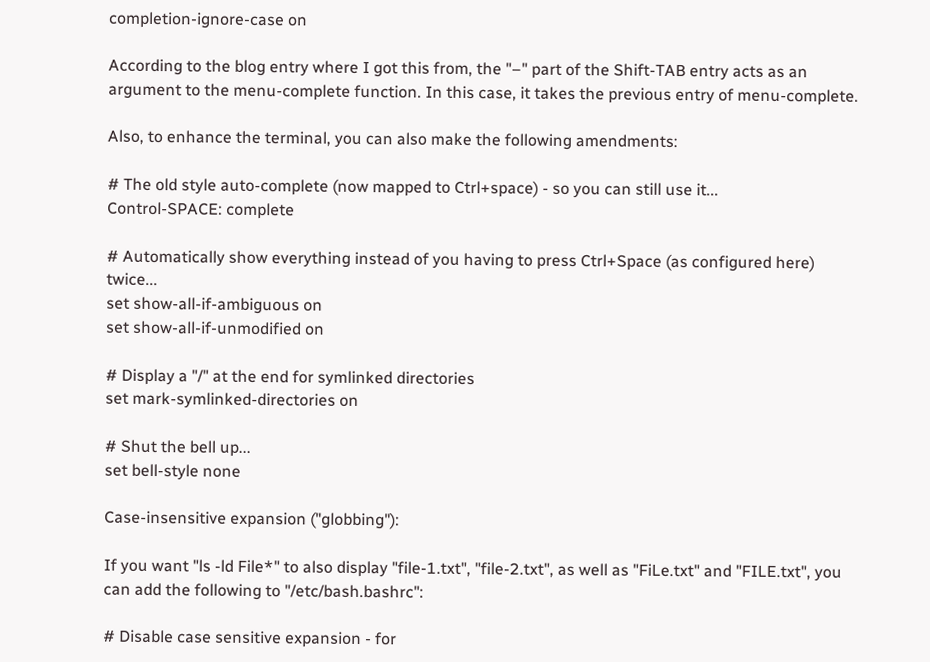completion-ignore-case on

According to the blog entry where I got this from, the "–" part of the Shift-TAB entry acts as an argument to the menu-complete function. In this case, it takes the previous entry of menu-complete.

Also, to enhance the terminal, you can also make the following amendments:

# The old style auto-complete (now mapped to Ctrl+space) - so you can still use it...
Control-SPACE: complete

# Automatically show everything instead of you having to press Ctrl+Space (as configured here) twice...
set show-all-if-ambiguous on
set show-all-if-unmodified on

# Display a "/" at the end for symlinked directories
set mark-symlinked-directories on

# Shut the bell up...
set bell-style none

Case-insensitive expansion ("globbing"):

If you want "ls -ld File*" to also display "file-1.txt", "file-2.txt", as well as "FiLe.txt" and "FILE.txt", you can add the following to "/etc/bash.bashrc":

# Disable case sensitive expansion - for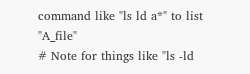command like "ls ld a*" to list "A_file"
# Note for things like "ls -ld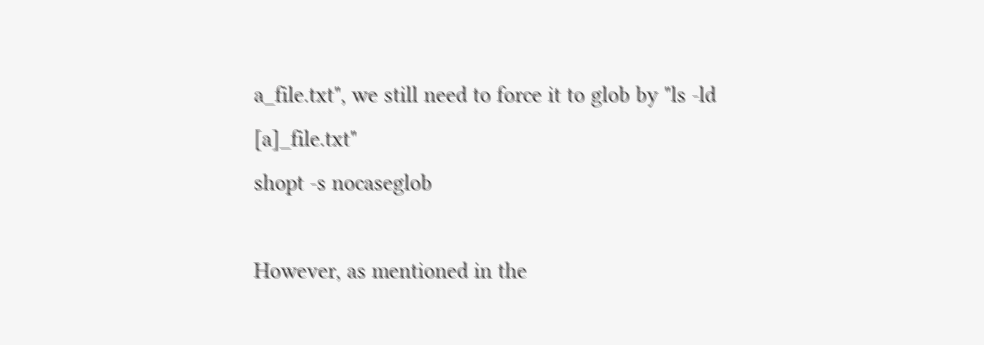a_file.txt", we still need to force it to glob by "ls -ld [a]_file.txt"
shopt -s nocaseglob

However, as mentioned in the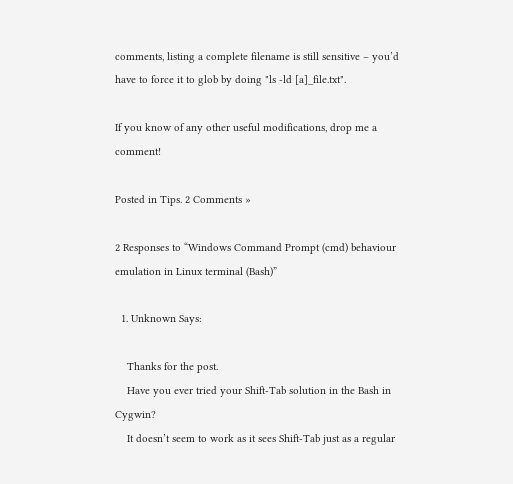comments, listing a complete filename is still sensitive – you’d have to force it to glob by doing "ls -ld [a]_file.txt".

If you know of any other useful modifications, drop me a comment!

Posted in Tips. 2 Comments »

2 Responses to “Windows Command Prompt (cmd) behaviour emulation in Linux terminal (Bash)”

  1. Unknown Says:

    Thanks for the post.
    Have you ever tried your Shift-Tab solution in the Bash in Cygwin?
    It doesn’t seem to work as it sees Shift-Tab just as a regular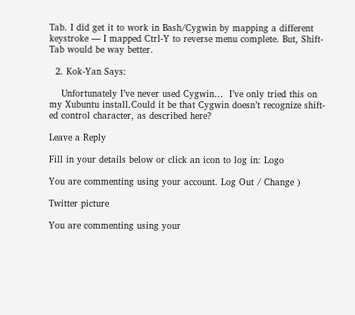Tab. I did get it to work in Bash/Cygwin by mapping a different keystroke — I mapped Ctrl-Y to reverse menu complete. But, Shift-Tab would be way better.

  2. Kok-Yan Says:

    Unfortunately I’ve never used Cygwin…  I’ve only tried this on my Xubuntu install.Could it be that Cygwin doesn’t recognize shift-ed control character, as described here?

Leave a Reply

Fill in your details below or click an icon to log in: Logo

You are commenting using your account. Log Out / Change )

Twitter picture

You are commenting using your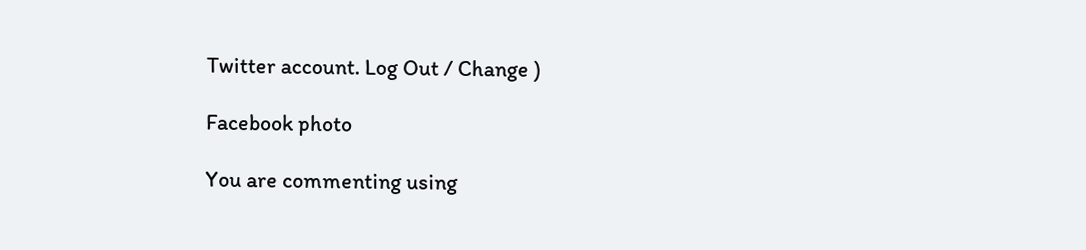Twitter account. Log Out / Change )

Facebook photo

You are commenting using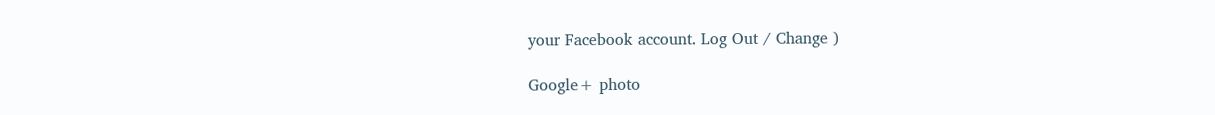your Facebook account. Log Out / Change )

Google+ photo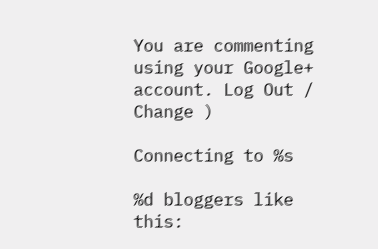You are commenting using your Google+ account. Log Out / Change )

Connecting to %s

%d bloggers like this: